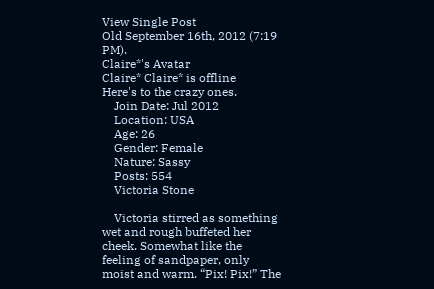View Single Post
Old September 16th, 2012 (7:19 PM).
Claire*'s Avatar
Claire* Claire* is offline
Here's to the crazy ones.
    Join Date: Jul 2012
    Location: USA
    Age: 26
    Gender: Female
    Nature: Sassy
    Posts: 554
    Victoria Stone

    Victoria stirred as something wet and rough buffeted her cheek. Somewhat like the feeling of sandpaper, only moist and warm. “Pix! Pix!” The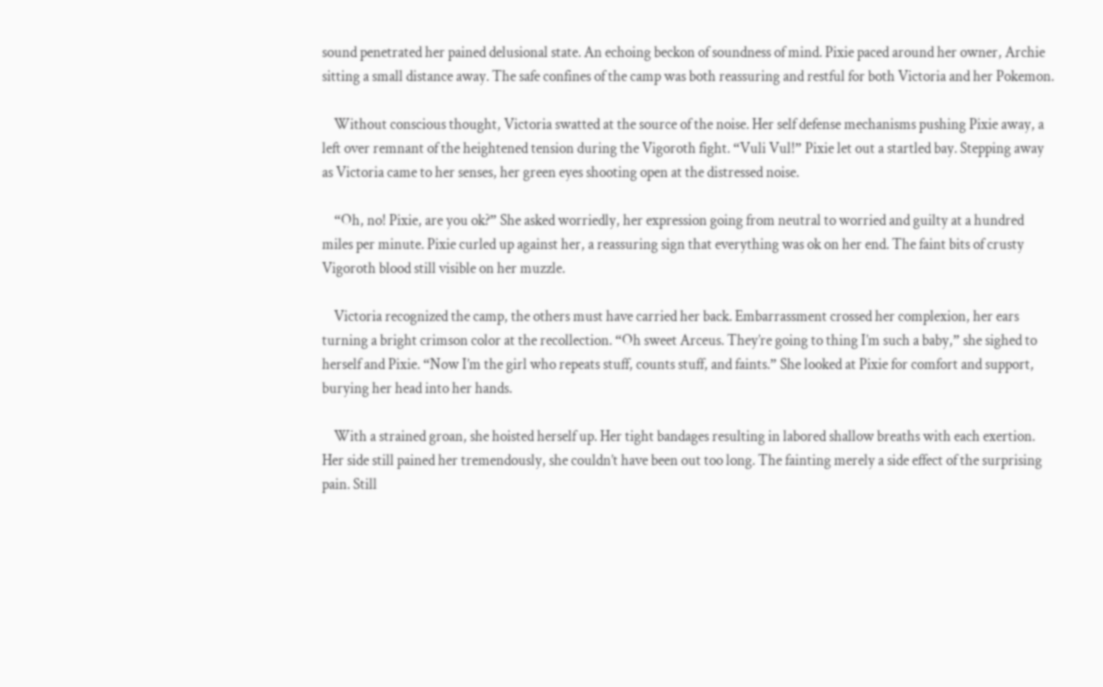sound penetrated her pained delusional state. An echoing beckon of soundness of mind. Pixie paced around her owner, Archie sitting a small distance away. The safe confines of the camp was both reassuring and restful for both Victoria and her Pokemon.

    Without conscious thought, Victoria swatted at the source of the noise. Her self defense mechanisms pushing Pixie away, a left over remnant of the heightened tension during the Vigoroth fight. “Vuli Vul!” Pixie let out a startled bay. Stepping away as Victoria came to her senses, her green eyes shooting open at the distressed noise.

    “Oh, no! Pixie, are you ok?” She asked worriedly, her expression going from neutral to worried and guilty at a hundred miles per minute. Pixie curled up against her, a reassuring sign that everything was ok on her end. The faint bits of crusty Vigoroth blood still visible on her muzzle.

    Victoria recognized the camp, the others must have carried her back. Embarrassment crossed her complexion, her ears turning a bright crimson color at the recollection. “Oh sweet Arceus. They’re going to thing I’m such a baby,” she sighed to herself and Pixie. “Now I’m the girl who repeats stuff, counts stuff, and faints.” She looked at Pixie for comfort and support, burying her head into her hands.

    With a strained groan, she hoisted herself up. Her tight bandages resulting in labored shallow breaths with each exertion. Her side still pained her tremendously, she couldn’t have been out too long. The fainting merely a side effect of the surprising pain. Still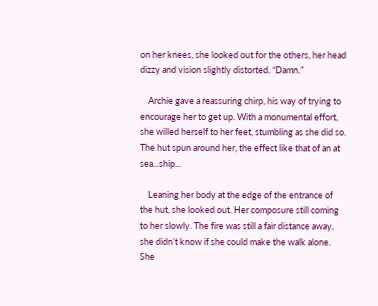on her knees, she looked out for the others, her head dizzy and vision slightly distorted. “Damn.”

    Archie gave a reassuring chirp, his way of trying to encourage her to get up. With a monumental effort, she willed herself to her feet, stumbling as she did so. The hut spun around her, the effect like that of an at sea...ship...

    Leaning her body at the edge of the entrance of the hut, she looked out. Her composure still coming to her slowly. The fire was still a fair distance away, she didn’t know if she could make the walk alone. She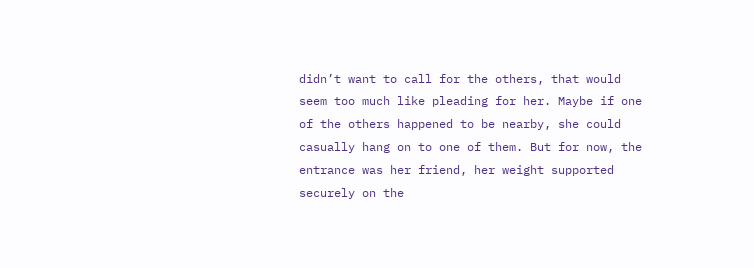didn’t want to call for the others, that would seem too much like pleading for her. Maybe if one of the others happened to be nearby, she could casually hang on to one of them. But for now, the entrance was her friend, her weight supported securely on the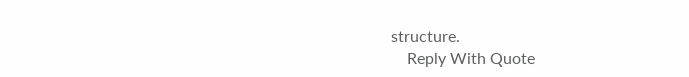structure.
    Reply With Quote